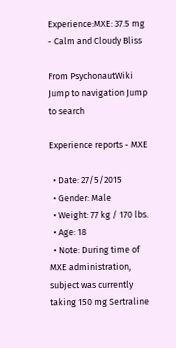Experience:MXE: 37.5 mg - Calm and Cloudy Bliss

From PsychonautWiki
Jump to navigation Jump to search

Experience reports - MXE

  • Date: 27/5/2015
  • Gender: Male
  • Weight: 77 kg / 170 lbs.
  • Age: 18
  • Note: During time of MXE administration, subject was currently taking 150 mg Sertraline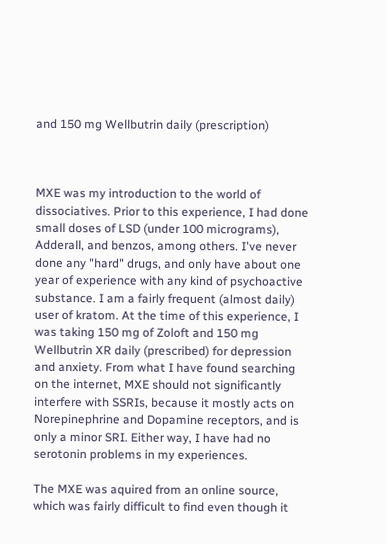and 150 mg Wellbutrin daily (prescription)



MXE was my introduction to the world of dissociatives. Prior to this experience, I had done small doses of LSD (under 100 micrograms), Adderall, and benzos, among others. I've never done any "hard" drugs, and only have about one year of experience with any kind of psychoactive substance. I am a fairly frequent (almost daily) user of kratom. At the time of this experience, I was taking 150 mg of Zoloft and 150 mg Wellbutrin XR daily (prescribed) for depression and anxiety. From what I have found searching on the internet, MXE should not significantly interfere with SSRIs, because it mostly acts on Norepinephrine and Dopamine receptors, and is only a minor SRI. Either way, I have had no serotonin problems in my experiences.

The MXE was aquired from an online source, which was fairly difficult to find even though it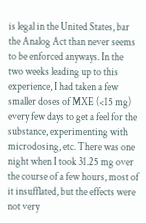is legal in the United States, bar the Analog Act than never seems to be enforced anyways. In the two weeks leading up to this experience, I had taken a few smaller doses of MXE (<15 mg) every few days to get a feel for the substance, experimenting with microdosing, etc. There was one night when I took 31.25 mg over the course of a few hours, most of it insufflated, but the effects were not very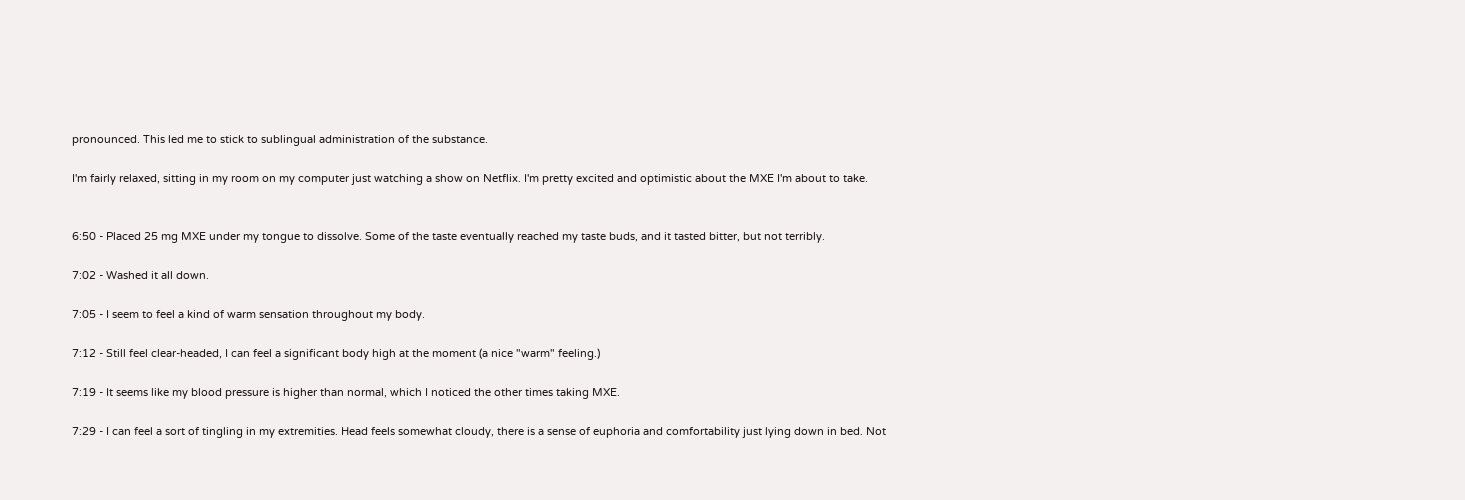pronounced. This led me to stick to sublingual administration of the substance.

I'm fairly relaxed, sitting in my room on my computer just watching a show on Netflix. I'm pretty excited and optimistic about the MXE I'm about to take.


6:50 - Placed 25 mg MXE under my tongue to dissolve. Some of the taste eventually reached my taste buds, and it tasted bitter, but not terribly.

7:02 - Washed it all down.

7:05 - I seem to feel a kind of warm sensation throughout my body.

7:12 - Still feel clear-headed, I can feel a significant body high at the moment (a nice "warm" feeling.)

7:19 - It seems like my blood pressure is higher than normal, which I noticed the other times taking MXE.

7:29 - I can feel a sort of tingling in my extremities. Head feels somewhat cloudy, there is a sense of euphoria and comfortability just lying down in bed. Not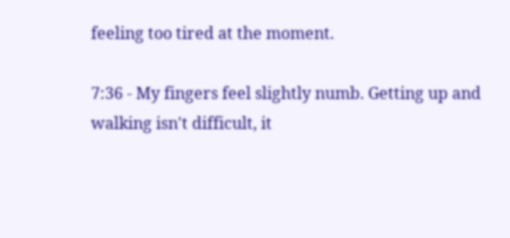feeling too tired at the moment.

7:36 - My fingers feel slightly numb. Getting up and walking isn't difficult, it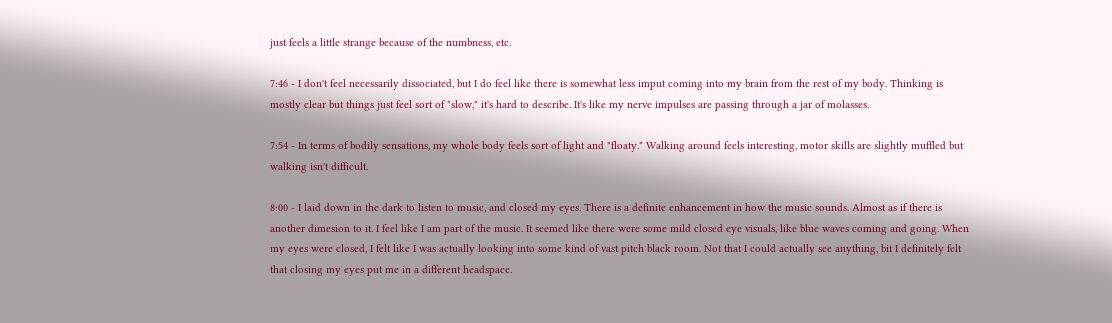just feels a little strange because of the numbness, etc.

7:46 - I don't feel necessarily dissociated, but I do feel like there is somewhat less imput coming into my brain from the rest of my body. Thinking is mostly clear but things just feel sort of "slow," it's hard to describe. It's like my nerve impulses are passing through a jar of molasses.

7:54 - In terms of bodily sensations, my whole body feels sort of light and "floaty." Walking around feels interesting, motor skills are slightly muffled but walking isn't difficult.

8:00 - I laid down in the dark to listen to music, and closed my eyes. There is a definite enhancement in how the music sounds. Almost as if there is another dimesion to it. I feel like I am part of the music. It seemed like there were some mild closed eye visuals, like blue waves coming and going. When my eyes were closed, I felt like I was actually looking into some kind of vast pitch black room. Not that I could actually see anything, bit I definitely felt that closing my eyes put me in a different headspace.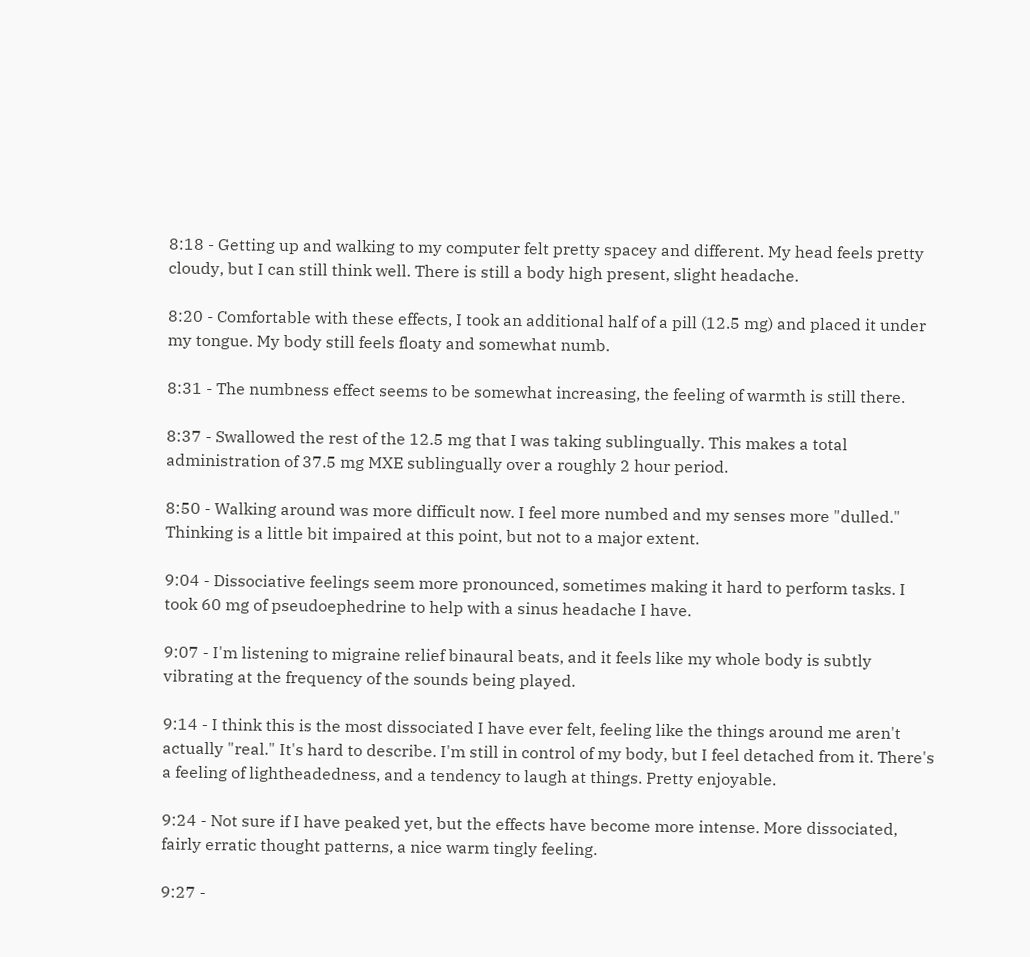8:18 - Getting up and walking to my computer felt pretty spacey and different. My head feels pretty cloudy, but I can still think well. There is still a body high present, slight headache.

8:20 - Comfortable with these effects, I took an additional half of a pill (12.5 mg) and placed it under my tongue. My body still feels floaty and somewhat numb.

8:31 - The numbness effect seems to be somewhat increasing, the feeling of warmth is still there.

8:37 - Swallowed the rest of the 12.5 mg that I was taking sublingually. This makes a total administration of 37.5 mg MXE sublingually over a roughly 2 hour period.

8:50 - Walking around was more difficult now. I feel more numbed and my senses more "dulled." Thinking is a little bit impaired at this point, but not to a major extent.

9:04 - Dissociative feelings seem more pronounced, sometimes making it hard to perform tasks. I took 60 mg of pseudoephedrine to help with a sinus headache I have.

9:07 - I'm listening to migraine relief binaural beats, and it feels like my whole body is subtly vibrating at the frequency of the sounds being played.

9:14 - I think this is the most dissociated I have ever felt, feeling like the things around me aren't actually "real." It's hard to describe. I'm still in control of my body, but I feel detached from it. There's a feeling of lightheadedness, and a tendency to laugh at things. Pretty enjoyable.

9:24 - Not sure if I have peaked yet, but the effects have become more intense. More dissociated, fairly erratic thought patterns, a nice warm tingly feeling.

9:27 -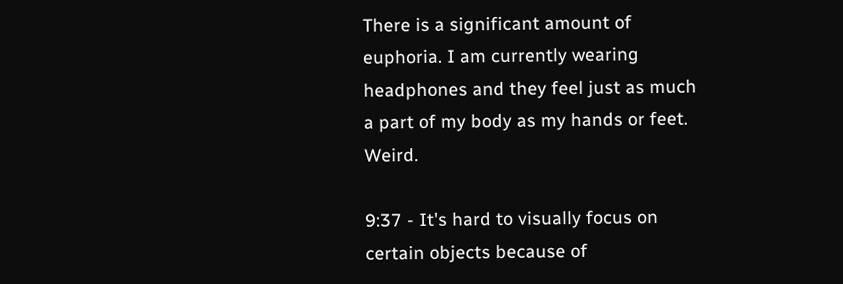There is a significant amount of euphoria. I am currently wearing headphones and they feel just as much a part of my body as my hands or feet. Weird.

9:37 - It's hard to visually focus on certain objects because of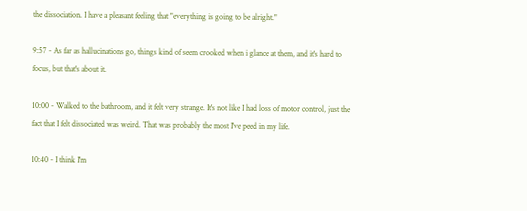the dissociation. I have a pleasant feeling that "everything is going to be alright."

9:57 - As far as hallucinations go, things kind of seem crooked when i glance at them, and it's hard to focus, but that's about it.

10:00 - Walked to the bathroom, and it felt very strange. It's not like I had loss of motor control, just the fact that I felt dissociated was weird. That was probably the most I've peed in my life.

10:40 - I think I'm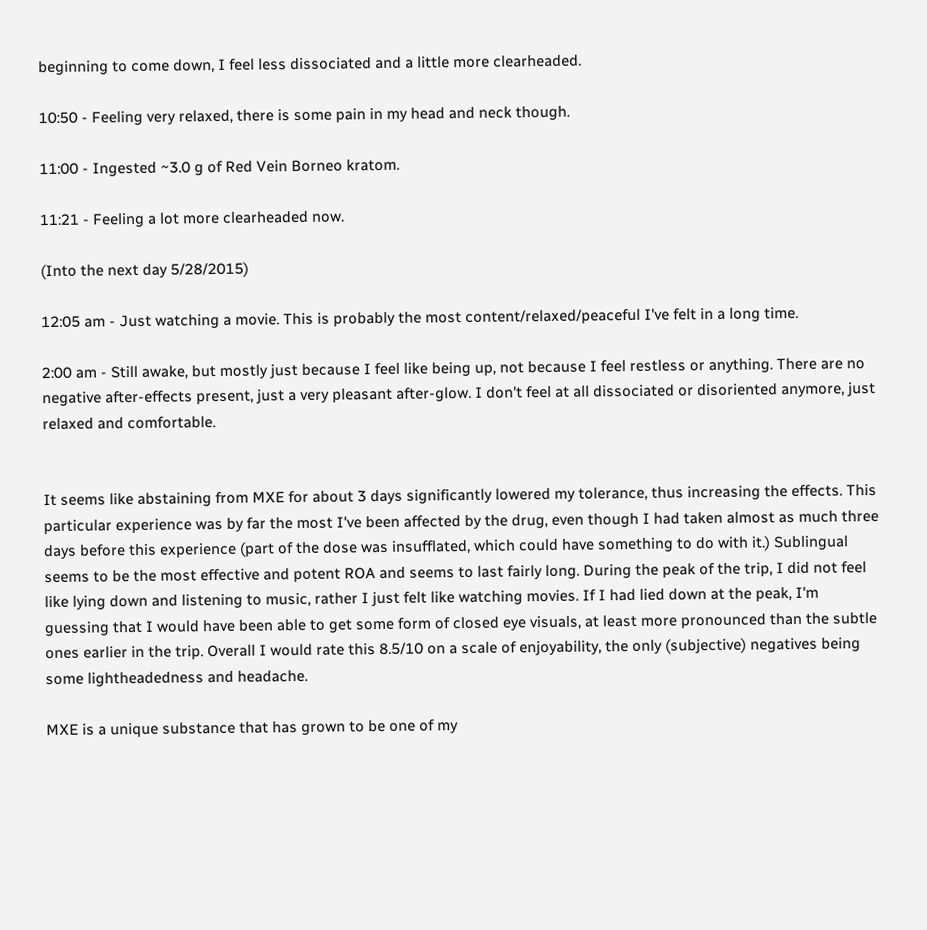beginning to come down, I feel less dissociated and a little more clearheaded.

10:50 - Feeling very relaxed, there is some pain in my head and neck though.

11:00 - Ingested ~3.0 g of Red Vein Borneo kratom.

11:21 - Feeling a lot more clearheaded now.

(Into the next day 5/28/2015)

12:05 am - Just watching a movie. This is probably the most content/relaxed/peaceful I've felt in a long time.

2:00 am - Still awake, but mostly just because I feel like being up, not because I feel restless or anything. There are no negative after-effects present, just a very pleasant after-glow. I don't feel at all dissociated or disoriented anymore, just relaxed and comfortable.


It seems like abstaining from MXE for about 3 days significantly lowered my tolerance, thus increasing the effects. This particular experience was by far the most I've been affected by the drug, even though I had taken almost as much three days before this experience (part of the dose was insufflated, which could have something to do with it.) Sublingual seems to be the most effective and potent ROA and seems to last fairly long. During the peak of the trip, I did not feel like lying down and listening to music, rather I just felt like watching movies. If I had lied down at the peak, I'm guessing that I would have been able to get some form of closed eye visuals, at least more pronounced than the subtle ones earlier in the trip. Overall I would rate this 8.5/10 on a scale of enjoyability, the only (subjective) negatives being some lightheadedness and headache.

MXE is a unique substance that has grown to be one of my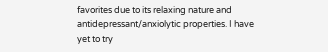favorites due to its relaxing nature and antidepressant/anxiolytic properties. I have yet to try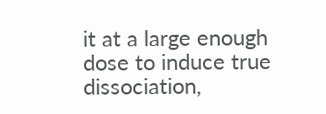it at a large enough dose to induce true dissociation,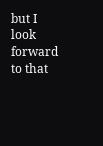but I look forward to that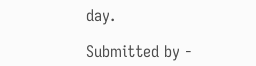day.

Submitted by -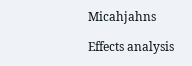Micahjahns

Effects analysis